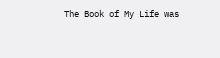The Book of My Life was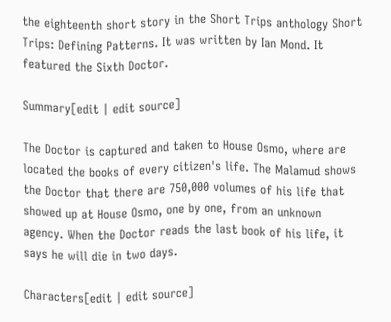the eighteenth short story in the Short Trips anthology Short Trips: Defining Patterns. It was written by Ian Mond. It featured the Sixth Doctor.

Summary[edit | edit source]

The Doctor is captured and taken to House Osmo, where are located the books of every citizen's life. The Malamud shows the Doctor that there are 750,000 volumes of his life that showed up at House Osmo, one by one, from an unknown agency. When the Doctor reads the last book of his life, it says he will die in two days.

Characters[edit | edit source]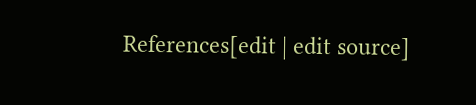References[edit | edit source]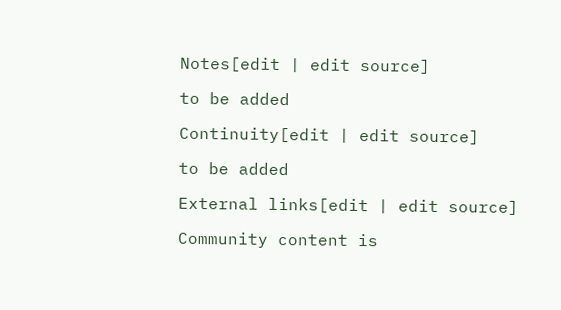Notes[edit | edit source]

to be added

Continuity[edit | edit source]

to be added

External links[edit | edit source]

Community content is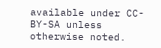available under CC-BY-SA unless otherwise noted.